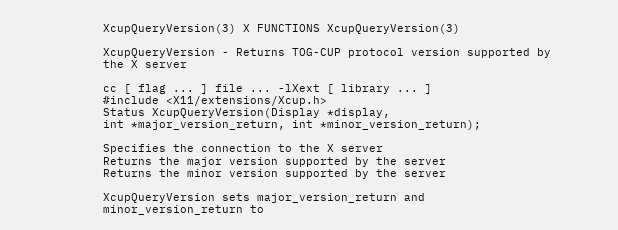XcupQueryVersion(3) X FUNCTIONS XcupQueryVersion(3)

XcupQueryVersion - Returns TOG-CUP protocol version supported by the X server

cc [ flag ... ] file ... -lXext [ library ... ]
#include <X11/extensions/Xcup.h>
Status XcupQueryVersion(Display *display,
int *major_version_return, int *minor_version_return);

Specifies the connection to the X server
Returns the major version supported by the server
Returns the minor version supported by the server

XcupQueryVersion sets major_version_return and minor_version_return to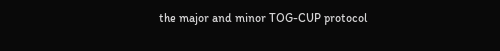the major and minor TOG-CUP protocol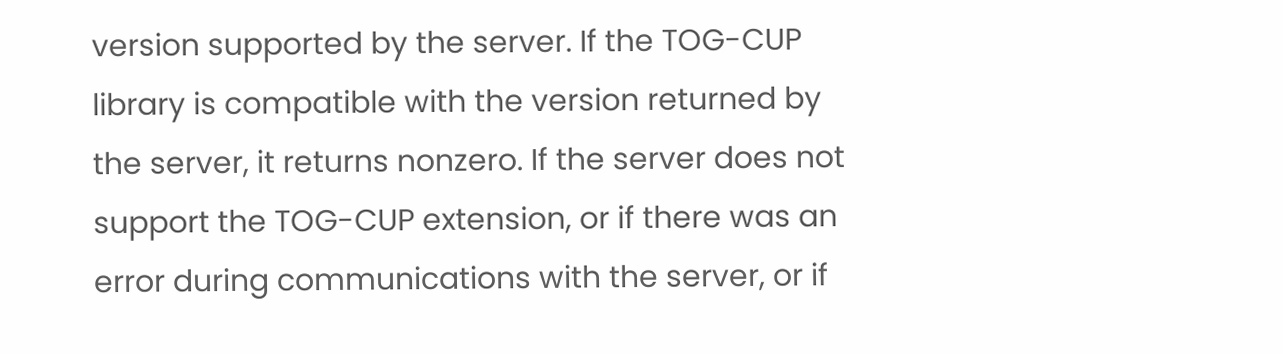version supported by the server. If the TOG-CUP library is compatible with the version returned by the server, it returns nonzero. If the server does not support the TOG-CUP extension, or if there was an error during communications with the server, or if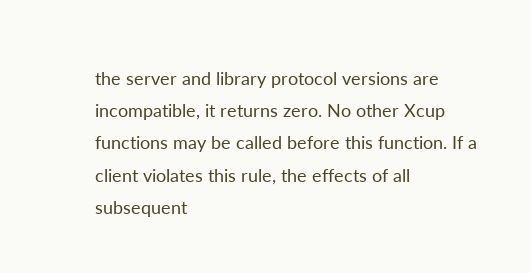the server and library protocol versions are incompatible, it returns zero. No other Xcup functions may be called before this function. If a client violates this rule, the effects of all subsequent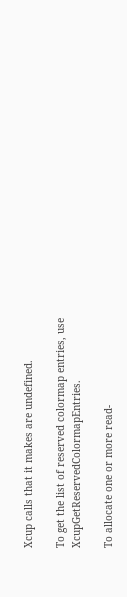Xcup calls that it makes are undefined.

To get the list of reserved colormap entries, use XcupGetReservedColormapEntries.

To allocate one or more read-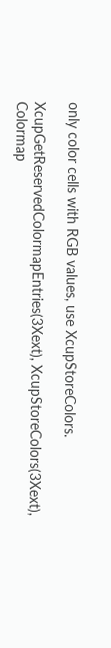only color cells with RGB values, use XcupStoreColors.

XcupGetReservedColormapEntries(3Xext), XcupStoreColors(3Xext),
Colormap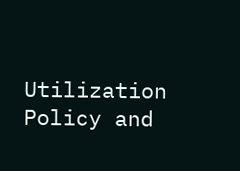Utilization Policy and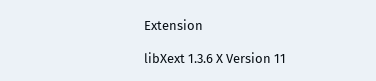Extension

libXext 1.3.6 X Version 11